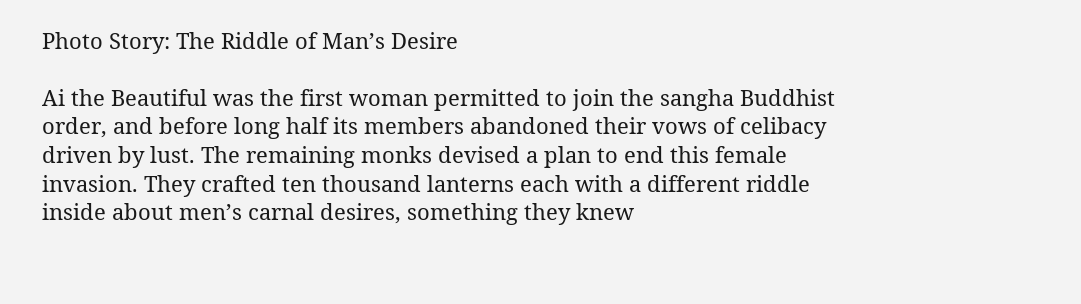Photo Story: The Riddle of Man’s Desire

Ai the Beautiful was the first woman permitted to join the sangha Buddhist order, and before long half its members abandoned their vows of celibacy driven by lust. The remaining monks devised a plan to end this female invasion. They crafted ten thousand lanterns each with a different riddle inside about men’s carnal desires, something they knew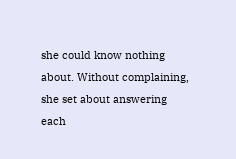she could know nothing about. Without complaining, she set about answering each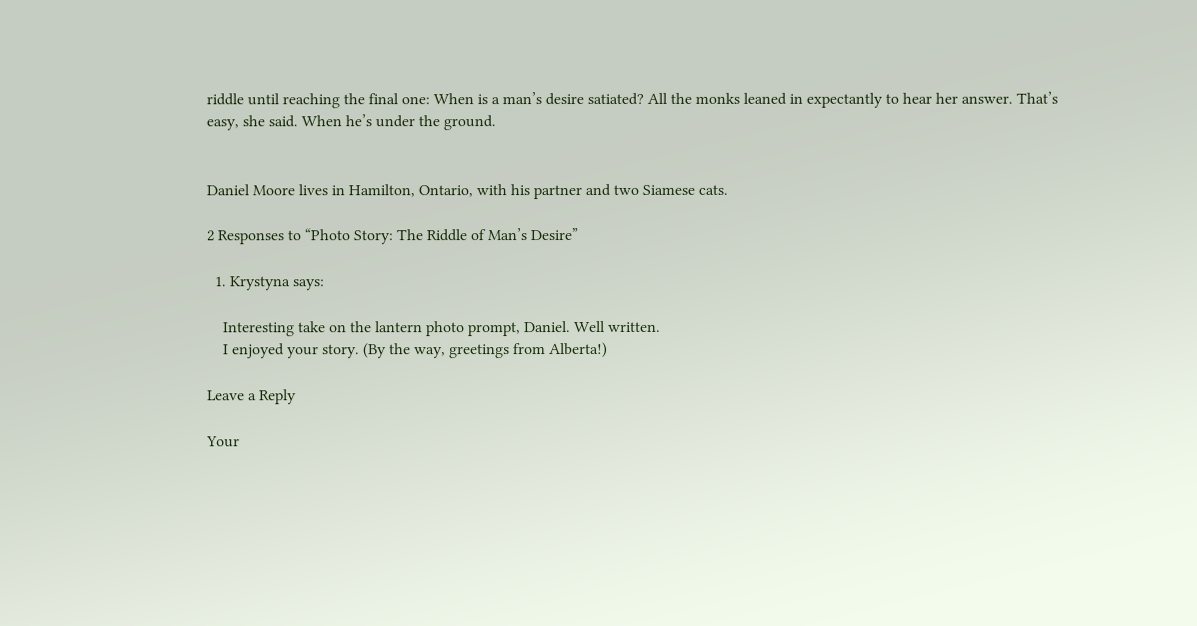riddle until reaching the final one: When is a man’s desire satiated? All the monks leaned in expectantly to hear her answer. That’s easy, she said. When he’s under the ground.


Daniel Moore lives in Hamilton, Ontario, with his partner and two Siamese cats.

2 Responses to “Photo Story: The Riddle of Man’s Desire”

  1. Krystyna says:

    Interesting take on the lantern photo prompt, Daniel. Well written.
    I enjoyed your story. (By the way, greetings from Alberta!)

Leave a Reply

Your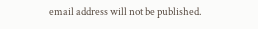email address will not be published.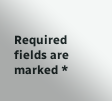Required fields are marked *